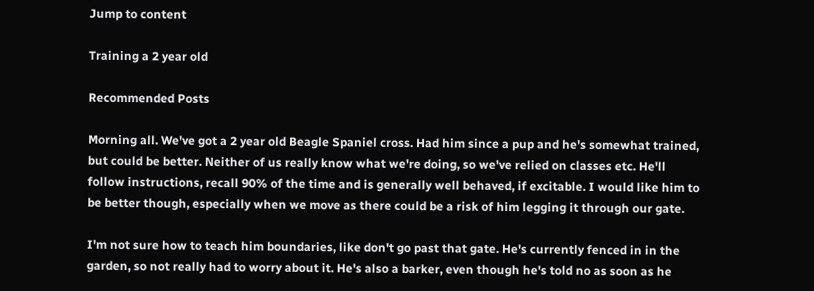Jump to content

Training a 2 year old

Recommended Posts

Morning all. We've got a 2 year old Beagle Spaniel cross. Had him since a pup and he's somewhat trained, but could be better. Neither of us really know what we're doing, so we've relied on classes etc. He'll follow instructions, recall 90% of the time and is generally well behaved, if excitable. I would like him to be better though, especially when we move as there could be a risk of him legging it through our gate.

I'm not sure how to teach him boundaries, like don't go past that gate. He's currently fenced in in the garden, so not really had to worry about it. He's also a barker, even though he's told no as soon as he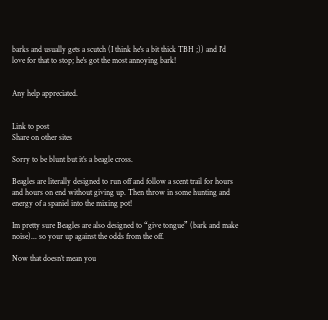barks and usually gets a scutch (I think he's a bit thick TBH ;)) and I'd love for that to stop; he's got the most annoying bark!


Any help appreciated.


Link to post
Share on other sites

Sorry to be blunt but it’s a beagle cross.

Beagles are literally designed to run off and follow a scent trail for hours and hours on end without giving up. Then throw in some hunting and energy of a spaniel into the mixing pot!

Im pretty sure Beagles are also designed to “give tongue” (bark and make noise)... so your up against the odds from the off.

Now that doesn’t mean you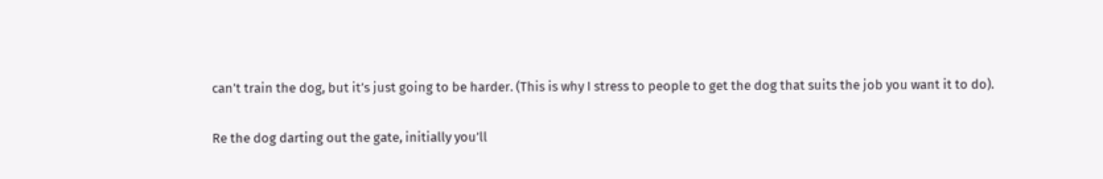can’t train the dog, but it’s just going to be harder. (This is why I stress to people to get the dog that suits the job you want it to do).

Re the dog darting out the gate, initially you’ll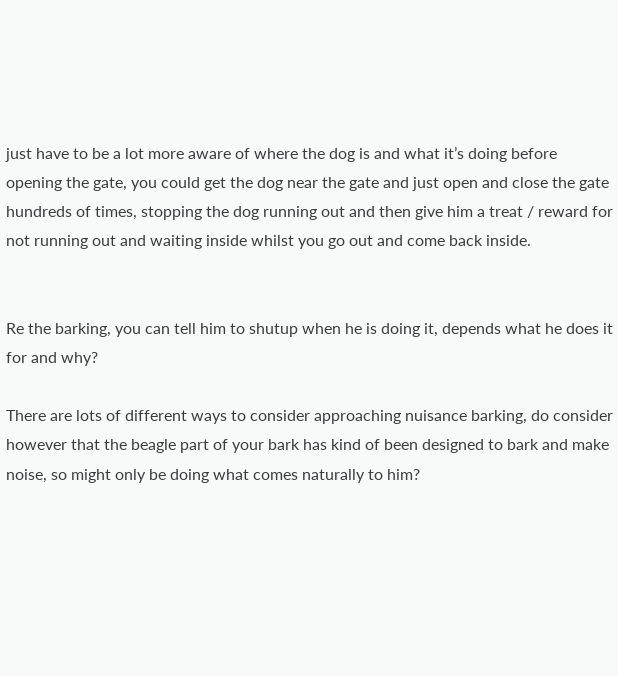just have to be a lot more aware of where the dog is and what it’s doing before opening the gate, you could get the dog near the gate and just open and close the gate hundreds of times, stopping the dog running out and then give him a treat / reward for not running out and waiting inside whilst you go out and come back inside.


Re the barking, you can tell him to shutup when he is doing it, depends what he does it for and why?

There are lots of different ways to consider approaching nuisance barking, do consider however that the beagle part of your bark has kind of been designed to bark and make noise, so might only be doing what comes naturally to him?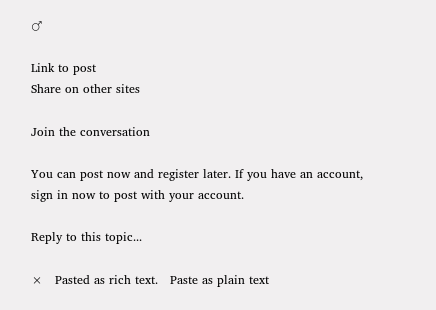♂

Link to post
Share on other sites

Join the conversation

You can post now and register later. If you have an account, sign in now to post with your account.

Reply to this topic...

×   Pasted as rich text.   Paste as plain text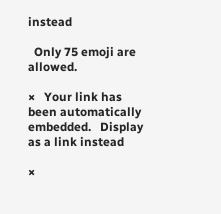instead

  Only 75 emoji are allowed.

×   Your link has been automatically embedded.   Display as a link instead

×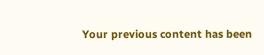Your previous content has been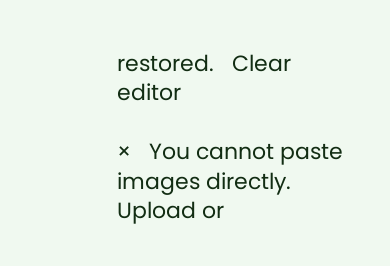restored.   Clear editor

×   You cannot paste images directly. Upload or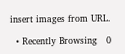insert images from URL.

  • Recently Browsing   0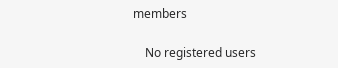members

    No registered users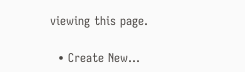viewing this page.

  • Create New...